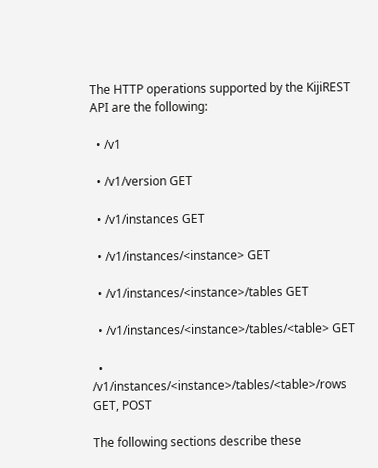The HTTP operations supported by the KijiREST API are the following:

  • /v1

  • /v1/version GET

  • /v1/instances GET

  • /v1/instances/<instance> GET

  • /v1/instances/<instance>/tables GET

  • /v1/instances/<instance>/tables/<table> GET

  • /v1/instances/<instance>/tables/<table>/rows GET, POST

The following sections describe these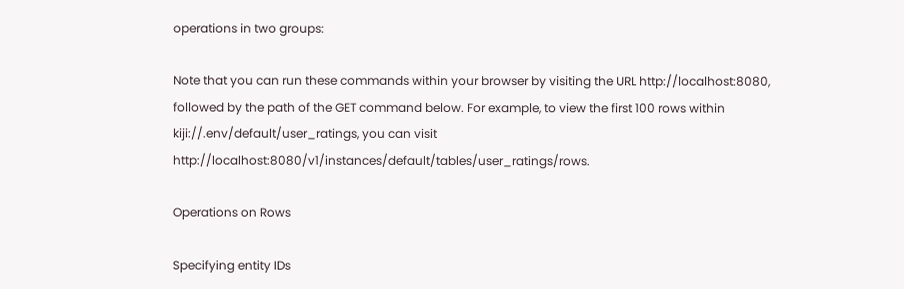operations in two groups:

Note that you can run these commands within your browser by visiting the URL http://localhost:8080, followed by the path of the GET command below. For example, to view the first 100 rows within kiji://.env/default/user_ratings, you can visit http://localhost:8080/v1/instances/default/tables/user_ratings/rows.

Operations on Rows

Specifying entity IDs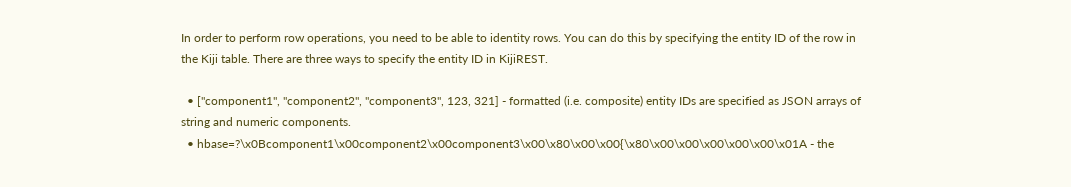In order to perform row operations, you need to be able to identity rows. You can do this by specifying the entity ID of the row in the Kiji table. There are three ways to specify the entity ID in KijiREST.

  • ["component1", "component2", "component3", 123, 321] - formatted (i.e. composite) entity IDs are specified as JSON arrays of string and numeric components.
  • hbase=?\x0Bcomponent1\x00component2\x00component3\x00\x80\x00\x00{\x80\x00\x00\x00\x00\x00\x01A - the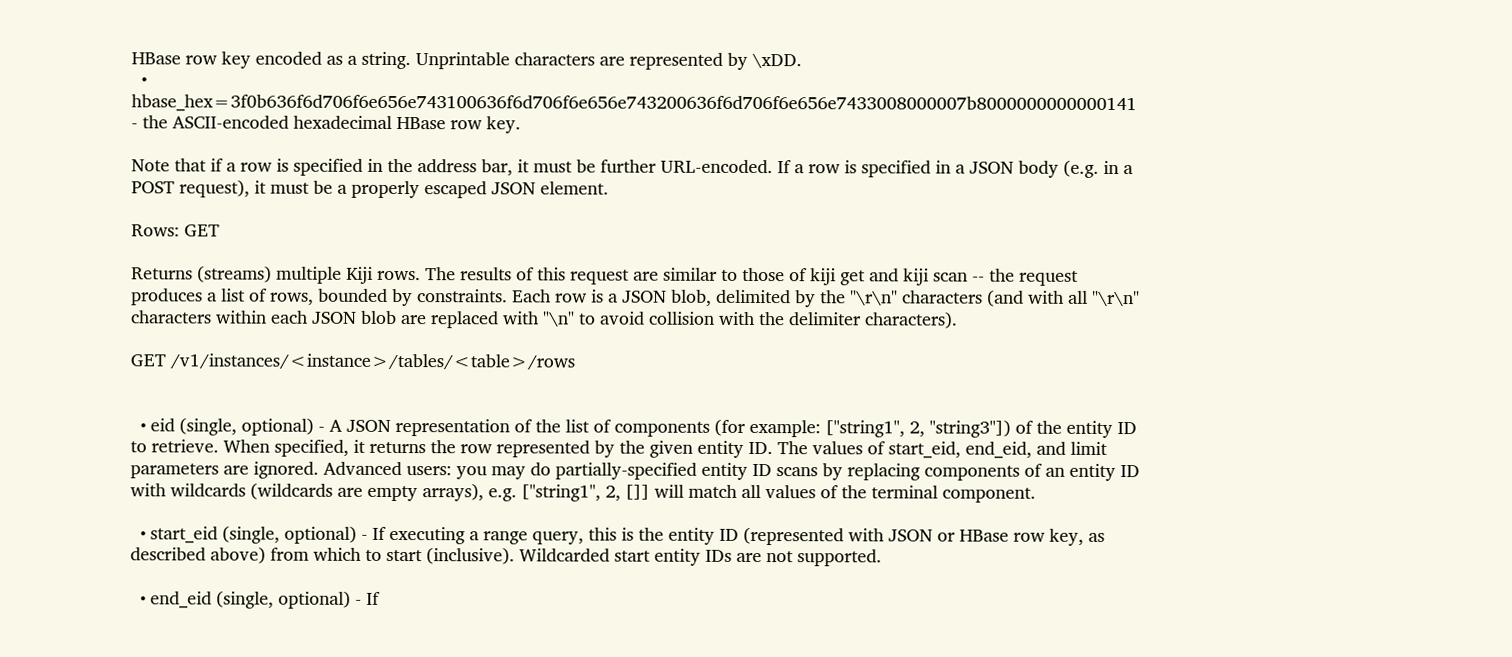HBase row key encoded as a string. Unprintable characters are represented by \xDD.
  • hbase_hex=3f0b636f6d706f6e656e743100636f6d706f6e656e743200636f6d706f6e656e7433008000007b8000000000000141 - the ASCII-encoded hexadecimal HBase row key.

Note that if a row is specified in the address bar, it must be further URL-encoded. If a row is specified in a JSON body (e.g. in a POST request), it must be a properly escaped JSON element.

Rows: GET

Returns (streams) multiple Kiji rows. The results of this request are similar to those of kiji get and kiji scan -- the request produces a list of rows, bounded by constraints. Each row is a JSON blob, delimited by the "\r\n" characters (and with all "\r\n" characters within each JSON blob are replaced with "\n" to avoid collision with the delimiter characters).

GET /v1/instances/<instance>/tables/<table>/rows


  • eid (single, optional) - A JSON representation of the list of components (for example: ["string1", 2, "string3"]) of the entity ID to retrieve. When specified, it returns the row represented by the given entity ID. The values of start_eid, end_eid, and limit parameters are ignored. Advanced users: you may do partially-specified entity ID scans by replacing components of an entity ID with wildcards (wildcards are empty arrays), e.g. ["string1", 2, []] will match all values of the terminal component.

  • start_eid (single, optional) - If executing a range query, this is the entity ID (represented with JSON or HBase row key, as described above) from which to start (inclusive). Wildcarded start entity IDs are not supported.

  • end_eid (single, optional) - If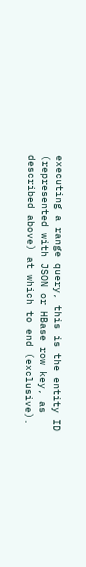executing a range query, this is the entity ID (represented with JSON or HBase row key, as described above) at which to end (exclusive).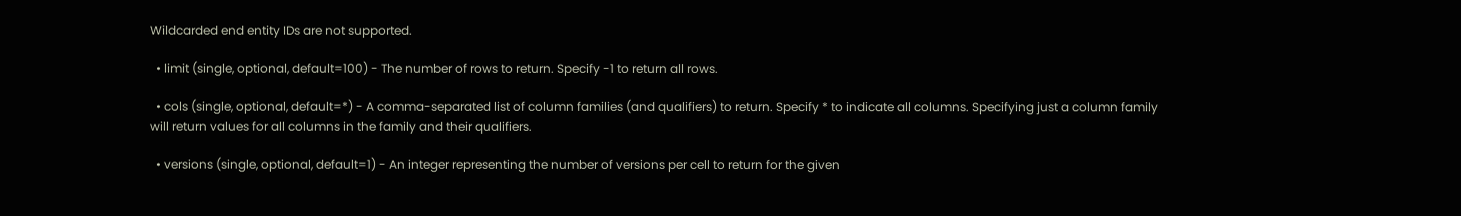Wildcarded end entity IDs are not supported.

  • limit (single, optional, default=100) - The number of rows to return. Specify -1 to return all rows.

  • cols (single, optional, default=*) - A comma-separated list of column families (and qualifiers) to return. Specify * to indicate all columns. Specifying just a column family will return values for all columns in the family and their qualifiers.

  • versions (single, optional, default=1) - An integer representing the number of versions per cell to return for the given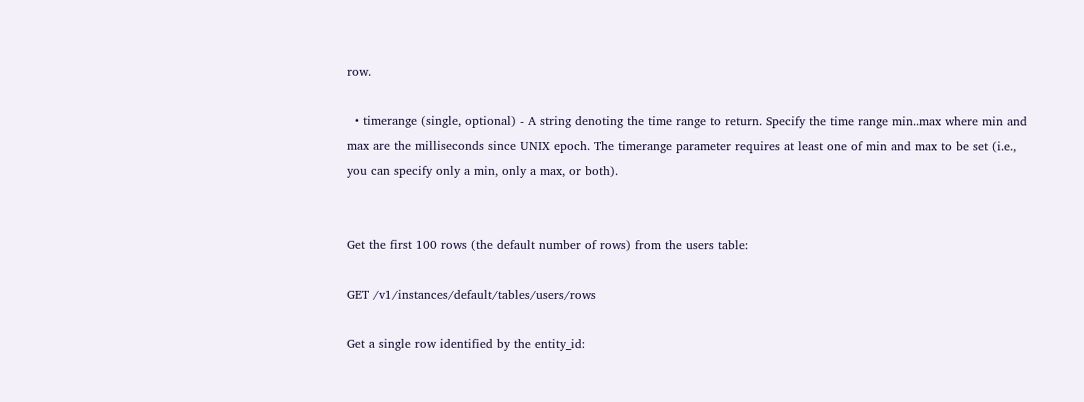row.

  • timerange (single, optional) - A string denoting the time range to return. Specify the time range min..max where min and max are the milliseconds since UNIX epoch. The timerange parameter requires at least one of min and max to be set (i.e., you can specify only a min, only a max, or both).


Get the first 100 rows (the default number of rows) from the users table:

GET /v1/instances/default/tables/users/rows

Get a single row identified by the entity_id: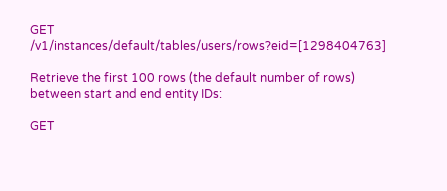GET /v1/instances/default/tables/users/rows?eid=[1298404763]

Retrieve the first 100 rows (the default number of rows) between start and end entity IDs:

GET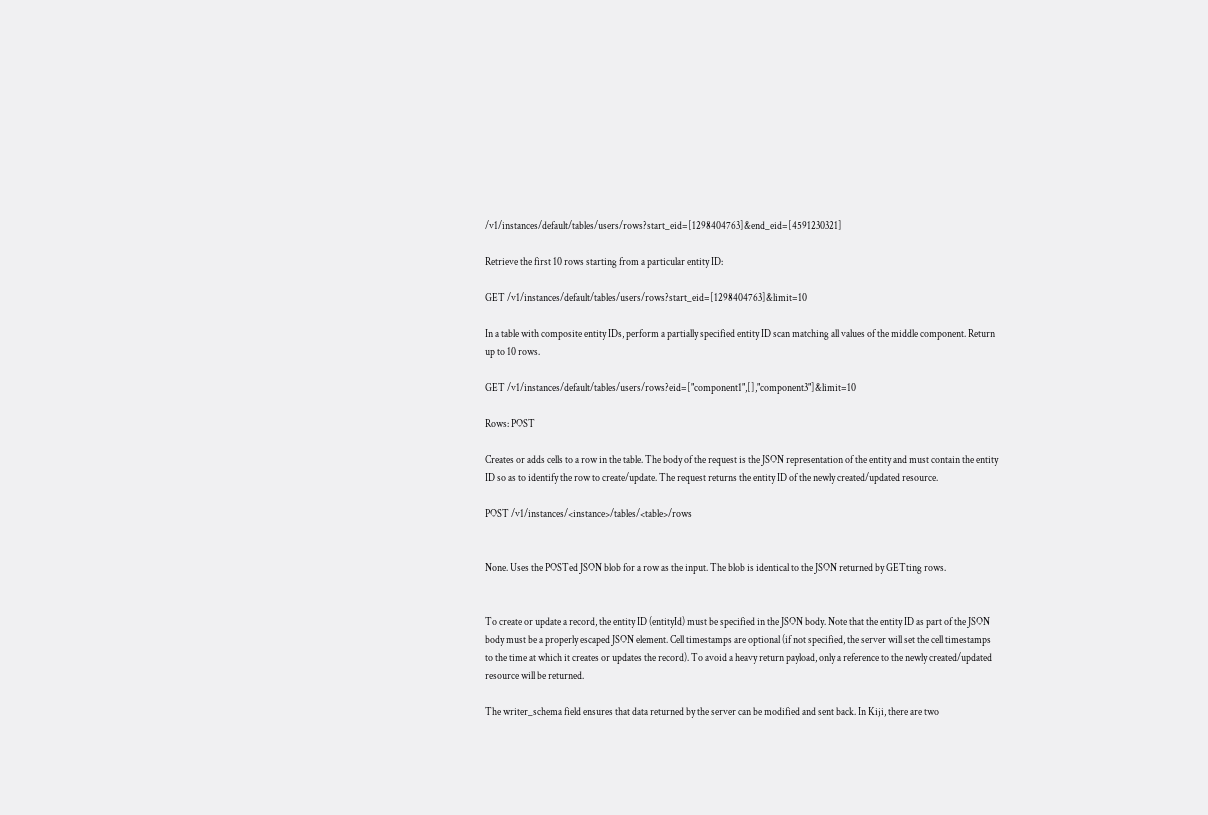/v1/instances/default/tables/users/rows?start_eid=[1298404763]&end_eid=[4591230321]

Retrieve the first 10 rows starting from a particular entity ID:

GET /v1/instances/default/tables/users/rows?start_eid=[1298404763]&limit=10

In a table with composite entity IDs, perform a partially specified entity ID scan matching all values of the middle component. Return up to 10 rows.

GET /v1/instances/default/tables/users/rows?eid=["component1",[],"component3"]&limit=10

Rows: POST

Creates or adds cells to a row in the table. The body of the request is the JSON representation of the entity and must contain the entity ID so as to identify the row to create/update. The request returns the entity ID of the newly created/updated resource.

POST /v1/instances/<instance>/tables/<table>/rows


None. Uses the POSTed JSON blob for a row as the input. The blob is identical to the JSON returned by GETting rows.


To create or update a record, the entity ID (entityId) must be specified in the JSON body. Note that the entity ID as part of the JSON body must be a properly escaped JSON element. Cell timestamps are optional (if not specified, the server will set the cell timestamps to the time at which it creates or updates the record). To avoid a heavy return payload, only a reference to the newly created/updated resource will be returned.

The writer_schema field ensures that data returned by the server can be modified and sent back. In Kiji, there are two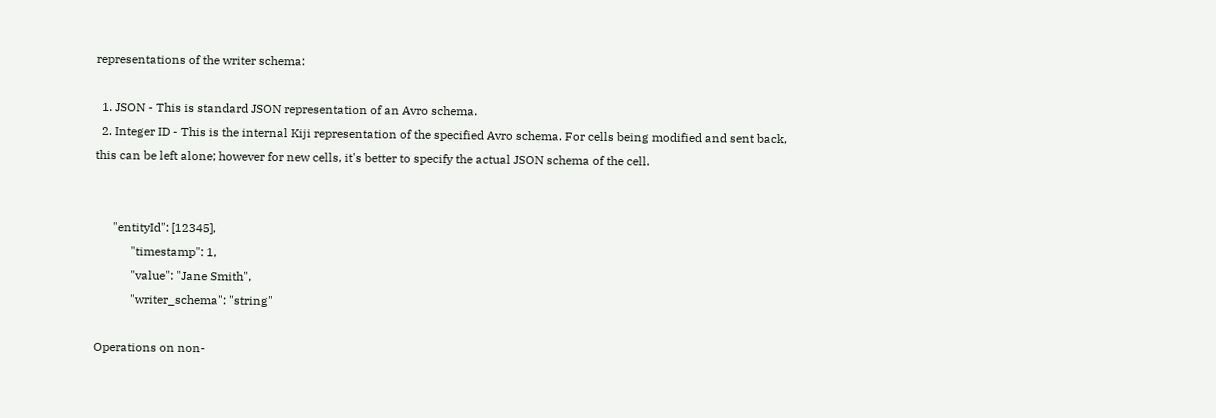representations of the writer schema:

  1. JSON - This is standard JSON representation of an Avro schema.
  2. Integer ID - This is the internal Kiji representation of the specified Avro schema. For cells being modified and sent back, this can be left alone; however for new cells, it's better to specify the actual JSON schema of the cell.


      "entityId": [12345],
            "timestamp": 1,
            "value": "Jane Smith",
            "writer_schema": "string"

Operations on non-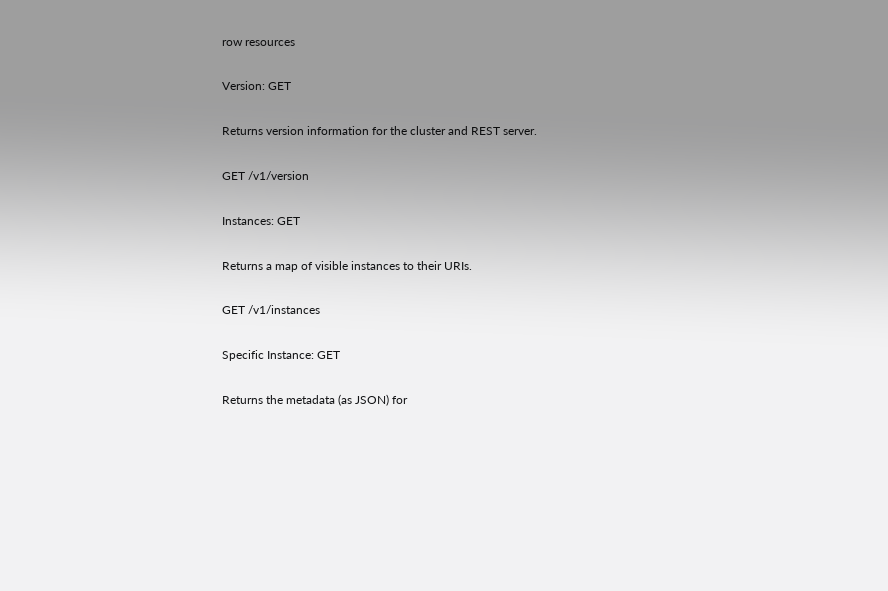row resources

Version: GET

Returns version information for the cluster and REST server.

GET /v1/version

Instances: GET

Returns a map of visible instances to their URIs.

GET /v1/instances

Specific Instance: GET

Returns the metadata (as JSON) for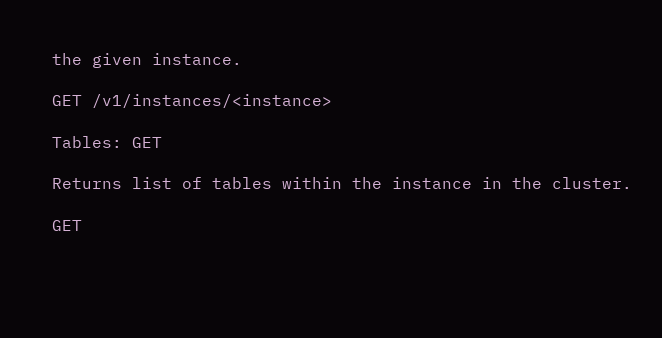the given instance.

GET /v1/instances/<instance>

Tables: GET

Returns list of tables within the instance in the cluster.

GET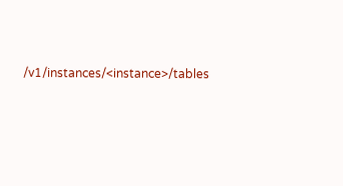/v1/instances/<instance>/tables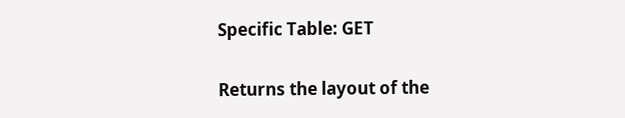Specific Table: GET

Returns the layout of the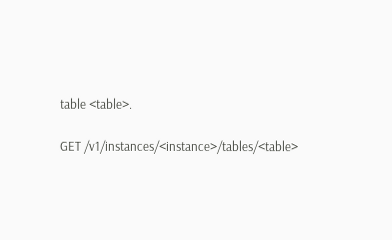table <table>.

GET /v1/instances/<instance>/tables/<table>